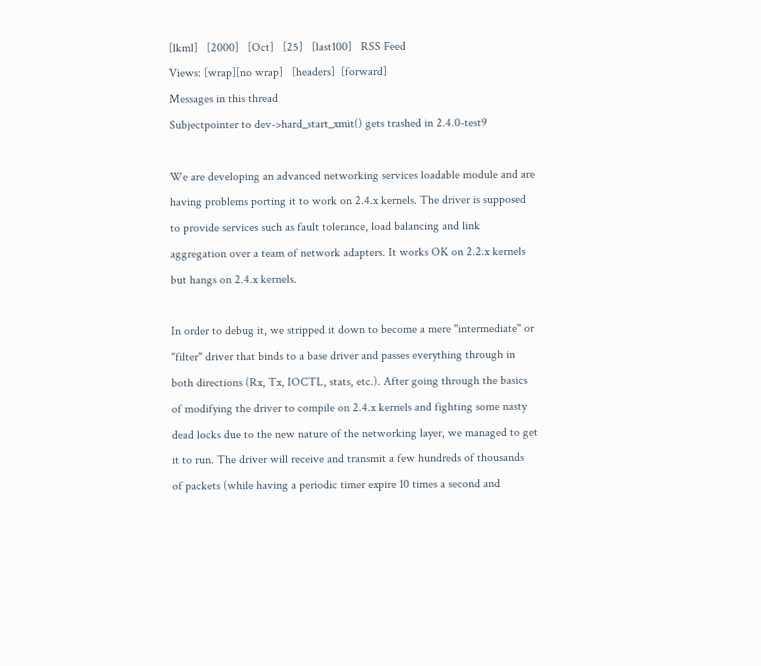[lkml]   [2000]   [Oct]   [25]   [last100]   RSS Feed
Views: [wrap][no wrap]   [headers]  [forward]
Messages in this thread
Subjectpointer to dev->hard_start_xmit() gets trashed in 2.4.0-test9

We are developing an advanced networking services loadable module and are
having problems porting it to work on 2.4.x kernels. The driver is supposed
to provide services such as fault tolerance, load balancing and link
aggregation over a team of network adapters. It works OK on 2.2.x kernels
but hangs on 2.4.x kernels.

In order to debug it, we stripped it down to become a mere "intermediate" or
"filter" driver that binds to a base driver and passes everything through in
both directions (Rx, Tx, IOCTL, stats, etc.). After going through the basics
of modifying the driver to compile on 2.4.x kernels and fighting some nasty
dead locks due to the new nature of the networking layer, we managed to get
it to run. The driver will receive and transmit a few hundreds of thousands
of packets (while having a periodic timer expire 10 times a second and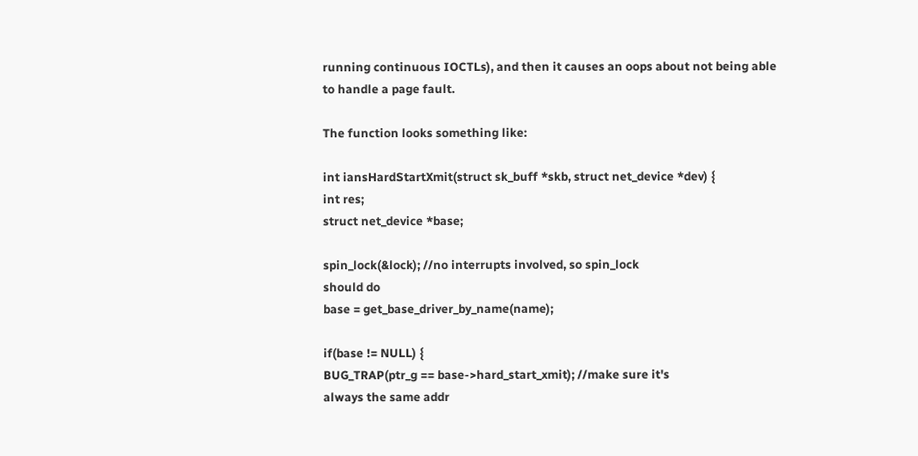running continuous IOCTLs), and then it causes an oops about not being able
to handle a page fault.

The function looks something like:

int iansHardStartXmit(struct sk_buff *skb, struct net_device *dev) {
int res;
struct net_device *base;

spin_lock(&lock); //no interrupts involved, so spin_lock
should do
base = get_base_driver_by_name(name);

if(base != NULL) {
BUG_TRAP(ptr_g == base->hard_start_xmit); //make sure it's
always the same addr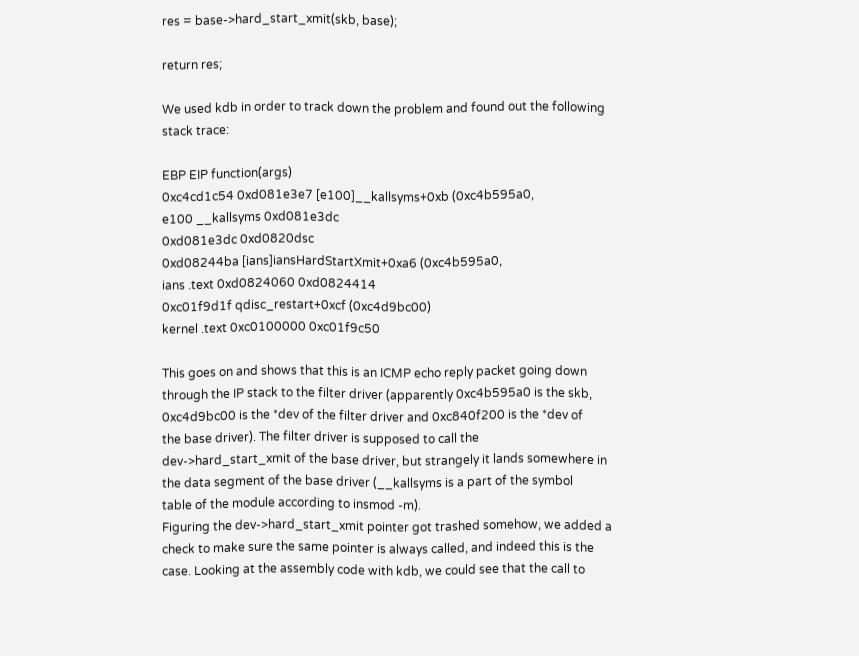res = base->hard_start_xmit(skb, base);

return res;

We used kdb in order to track down the problem and found out the following
stack trace:

EBP EIP function(args)
0xc4cd1c54 0xd081e3e7 [e100]__kallsyms+0xb (0xc4b595a0,
e100 __kallsyms 0xd081e3dc
0xd081e3dc 0xd0820dsc
0xd08244ba [ians]iansHardStartXmit+0xa6 (0xc4b595a0,
ians .text 0xd0824060 0xd0824414
0xc01f9d1f qdisc_restart+0xcf (0xc4d9bc00)
kernel .text 0xc0100000 0xc01f9c50

This goes on and shows that this is an ICMP echo reply packet going down
through the IP stack to the filter driver (apparently 0xc4b595a0 is the skb,
0xc4d9bc00 is the *dev of the filter driver and 0xc840f200 is the *dev of
the base driver). The filter driver is supposed to call the
dev->hard_start_xmit of the base driver, but strangely it lands somewhere in
the data segment of the base driver (__kallsyms is a part of the symbol
table of the module according to insmod -m).
Figuring the dev->hard_start_xmit pointer got trashed somehow, we added a
check to make sure the same pointer is always called, and indeed this is the
case. Looking at the assembly code with kdb, we could see that the call to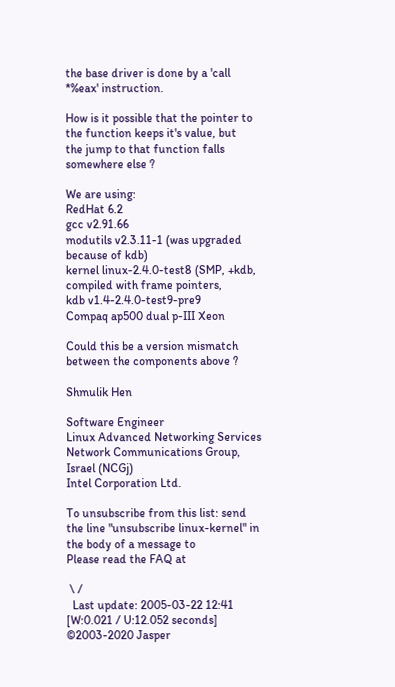the base driver is done by a 'call *%eax' instruction.

How is it possible that the pointer to the function keeps it's value, but
the jump to that function falls somewhere else ?

We are using:
RedHat 6.2
gcc v2.91.66
modutils v2.3.11-1 (was upgraded because of kdb)
kernel linux-2.4.0-test8 (SMP, +kdb, compiled with frame pointers,
kdb v1.4-2.4.0-test9-pre9
Compaq ap500 dual p-III Xeon

Could this be a version mismatch between the components above ?

Shmulik Hen

Software Engineer
Linux Advanced Networking Services
Network Communications Group, Israel (NCGj)
Intel Corporation Ltd.

To unsubscribe from this list: send the line "unsubscribe linux-kernel" in
the body of a message to
Please read the FAQ at

 \ /
  Last update: 2005-03-22 12:41    [W:0.021 / U:12.052 seconds]
©2003-2020 Jasper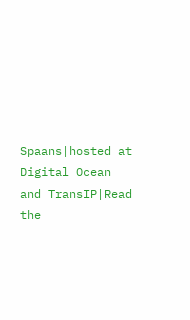Spaans|hosted at Digital Ocean and TransIP|Read the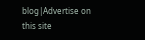blog|Advertise on this site